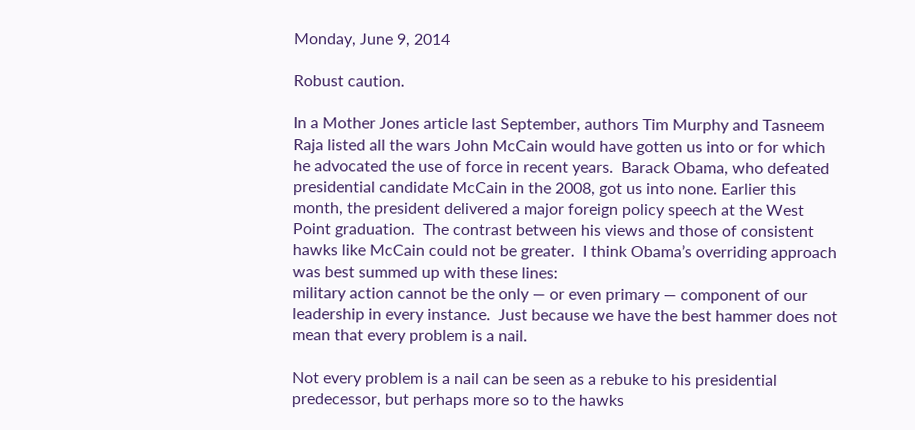Monday, June 9, 2014

Robust caution.

In a Mother Jones article last September, authors Tim Murphy and Tasneem Raja listed all the wars John McCain would have gotten us into or for which he advocated the use of force in recent years.  Barack Obama, who defeated presidential candidate McCain in the 2008, got us into none. Earlier this month, the president delivered a major foreign policy speech at the West Point graduation.  The contrast between his views and those of consistent hawks like McCain could not be greater.  I think Obama’s overriding approach was best summed up with these lines:
military action cannot be the only — or even primary — component of our leadership in every instance.  Just because we have the best hammer does not mean that every problem is a nail.

Not every problem is a nail can be seen as a rebuke to his presidential predecessor, but perhaps more so to the hawks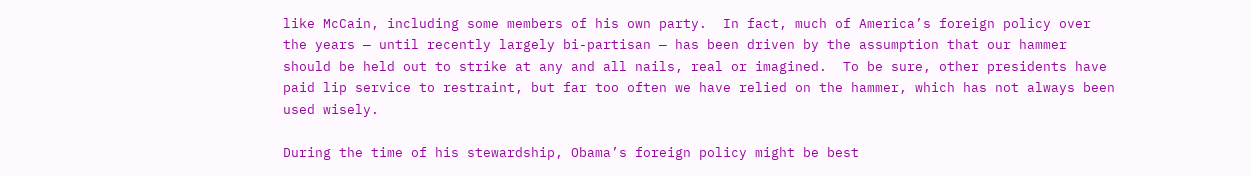like McCain, including some members of his own party.  In fact, much of America’s foreign policy over the years — until recently largely bi-partisan — has been driven by the assumption that our hammer should be held out to strike at any and all nails, real or imagined.  To be sure, other presidents have paid lip service to restraint, but far too often we have relied on the hammer, which has not always been used wisely.

During the time of his stewardship, Obama’s foreign policy might be best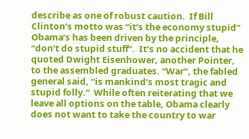describe as one of robust caution.  If Bill Clinton’s motto was “it’s the economy stupid” Obama’s has been driven by the principle, “don’t do stupid stuff”.  It’s no accident that he quoted Dwight Eisenhower, another Pointer, to the assembled graduates. “War”, the fabled general said, “is mankind’s most tragic and stupid folly.”  While often reiterating that we leave all options on the table, Obama clearly does not want to take the country to war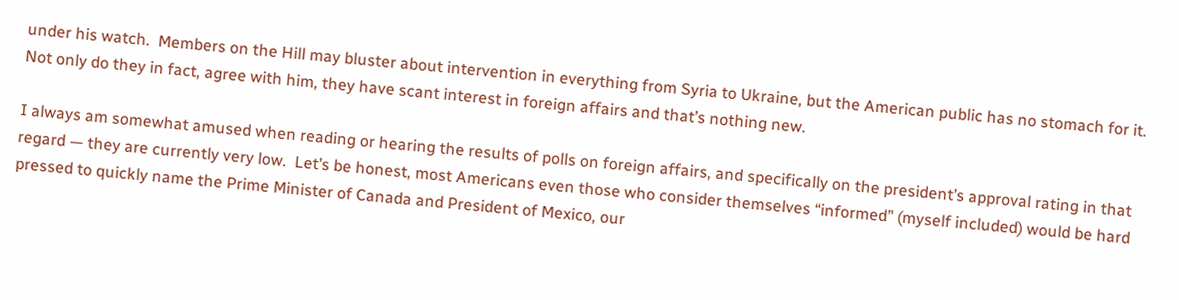under his watch.  Members on the Hill may bluster about intervention in everything from Syria to Ukraine, but the American public has no stomach for it.  Not only do they in fact, agree with him, they have scant interest in foreign affairs and that’s nothing new.

I always am somewhat amused when reading or hearing the results of polls on foreign affairs, and specifically on the president’s approval rating in that regard — they are currently very low.  Let’s be honest, most Americans even those who consider themselves “informed” (myself included) would be hard pressed to quickly name the Prime Minister of Canada and President of Mexico, our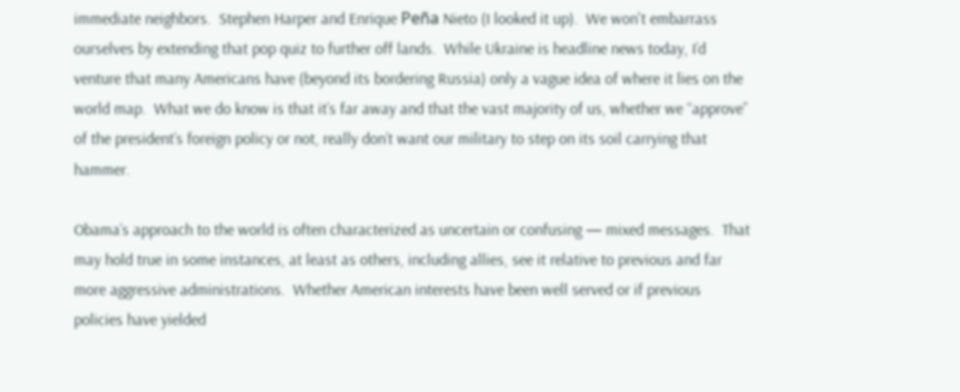immediate neighbors.  Stephen Harper and Enrique Peña Nieto (I looked it up).  We won't embarrass ourselves by extending that pop quiz to further off lands.  While Ukraine is headline news today, I’d venture that many Americans have (beyond its bordering Russia) only a vague idea of where it lies on the world map.  What we do know is that it’s far away and that the vast majority of us, whether we “approve” of the president’s foreign policy or not, really don’t want our military to step on its soil carrying that hammer.

Obama’s approach to the world is often characterized as uncertain or confusing — mixed messages.  That may hold true in some instances, at least as others, including allies, see it relative to previous and far more aggressive administrations.  Whether American interests have been well served or if previous policies have yielded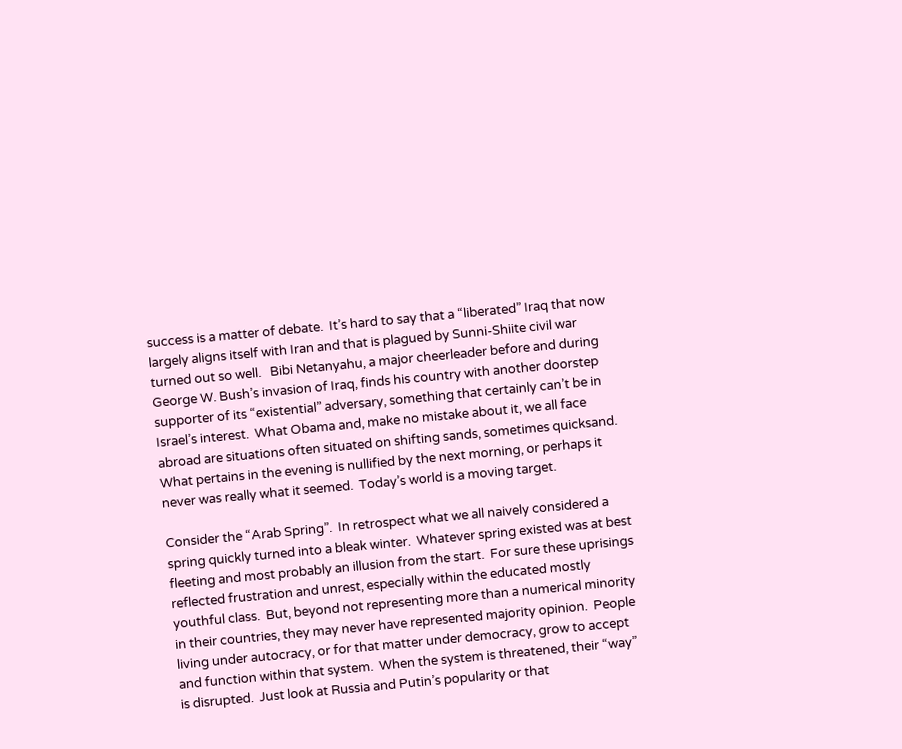success is a matter of debate.  It’s hard to say that a “liberated” Iraq that now largely aligns itself with Iran and that is plagued by Sunni-Shiite civil war turned out so well.   Bibi Netanyahu, a major cheerleader before and during George W. Bush’s invasion of Iraq, finds his country with another doorstep supporter of its “existential” adversary, something that certainly can’t be in Israel’s interest.  What Obama and, make no mistake about it, we all face abroad are situations often situated on shifting sands, sometimes quicksand.  What pertains in the evening is nullified by the next morning, or perhaps it never was really what it seemed.  Today’s world is a moving target.

Consider the “Arab Spring”.  In retrospect what we all naively considered a spring quickly turned into a bleak winter.  Whatever spring existed was at best fleeting and most probably an illusion from the start.  For sure these uprisings reflected frustration and unrest, especially within the educated mostly youthful class.  But, beyond not representing more than a numerical minority in their countries, they may never have represented majority opinion.  People living under autocracy, or for that matter under democracy, grow to accept and function within that system.  When the system is threatened, their “way” is disrupted.  Just look at Russia and Putin’s popularity or that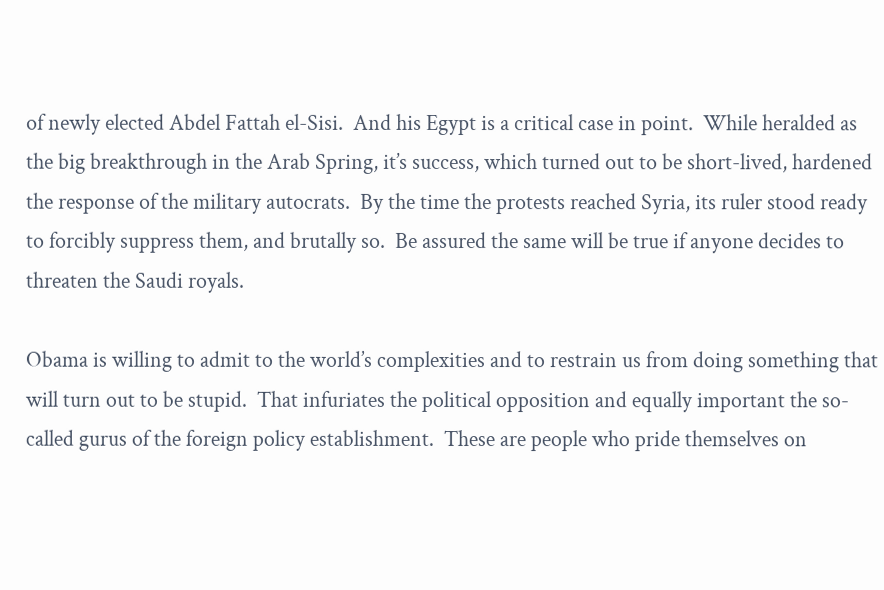of newly elected Abdel Fattah el-Sisi.  And his Egypt is a critical case in point.  While heralded as the big breakthrough in the Arab Spring, it’s success, which turned out to be short-lived, hardened the response of the military autocrats.  By the time the protests reached Syria, its ruler stood ready to forcibly suppress them, and brutally so.  Be assured the same will be true if anyone decides to threaten the Saudi royals.

Obama is willing to admit to the world’s complexities and to restrain us from doing something that will turn out to be stupid.  That infuriates the political opposition and equally important the so-called gurus of the foreign policy establishment.  These are people who pride themselves on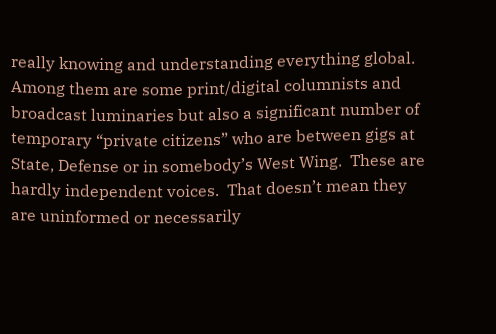really knowing and understanding everything global.  Among them are some print/digital columnists and broadcast luminaries but also a significant number of temporary “private citizens” who are between gigs at State, Defense or in somebody’s West Wing.  These are hardly independent voices.  That doesn’t mean they are uninformed or necessarily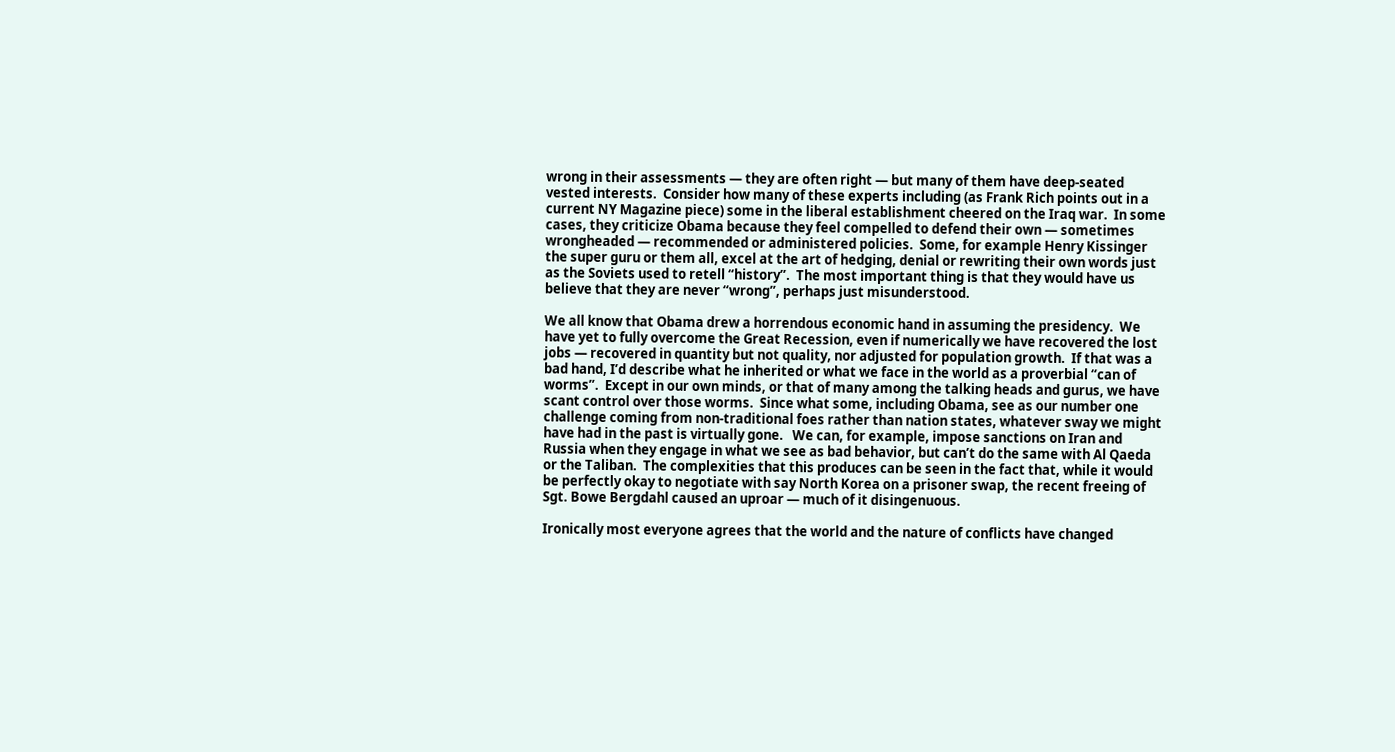wrong in their assessments — they are often right — but many of them have deep-seated vested interests.  Consider how many of these experts including (as Frank Rich points out in a current NY Magazine piece) some in the liberal establishment cheered on the Iraq war.  In some cases, they criticize Obama because they feel compelled to defend their own — sometimes wrongheaded — recommended or administered policies.  Some, for example Henry Kissinger the super guru or them all, excel at the art of hedging, denial or rewriting their own words just as the Soviets used to retell “history”.  The most important thing is that they would have us believe that they are never “wrong”, perhaps just misunderstood.

We all know that Obama drew a horrendous economic hand in assuming the presidency.  We have yet to fully overcome the Great Recession, even if numerically we have recovered the lost jobs — recovered in quantity but not quality, nor adjusted for population growth.  If that was a bad hand, I’d describe what he inherited or what we face in the world as a proverbial “can of worms”.  Except in our own minds, or that of many among the talking heads and gurus, we have scant control over those worms.  Since what some, including Obama, see as our number one challenge coming from non-traditional foes rather than nation states, whatever sway we might have had in the past is virtually gone.   We can, for example, impose sanctions on Iran and Russia when they engage in what we see as bad behavior, but can’t do the same with Al Qaeda or the Taliban.  The complexities that this produces can be seen in the fact that, while it would be perfectly okay to negotiate with say North Korea on a prisoner swap, the recent freeing of Sgt. Bowe Bergdahl caused an uproar — much of it disingenuous.

Ironically most everyone agrees that the world and the nature of conflicts have changed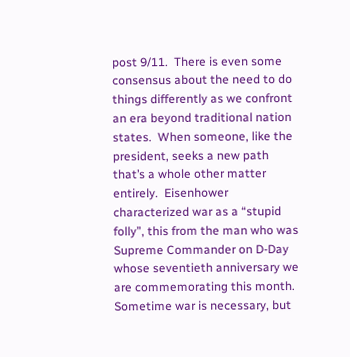post 9/11.  There is even some consensus about the need to do things differently as we confront an era beyond traditional nation states.  When someone, like the president, seeks a new path that’s a whole other matter entirely.  Eisenhower characterized war as a “stupid folly”, this from the man who was Supreme Commander on D-Day whose seventieth anniversary we are commemorating this month.  Sometime war is necessary, but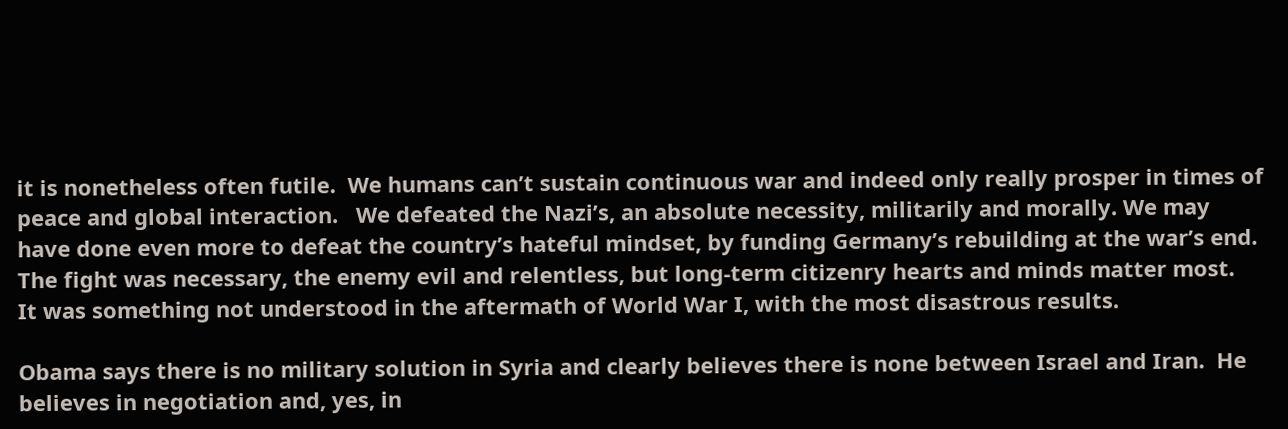it is nonetheless often futile.  We humans can’t sustain continuous war and indeed only really prosper in times of peace and global interaction.   We defeated the Nazi’s, an absolute necessity, militarily and morally. We may have done even more to defeat the country’s hateful mindset, by funding Germany’s rebuilding at the war’s end.  The fight was necessary, the enemy evil and relentless, but long-term citizenry hearts and minds matter most.  It was something not understood in the aftermath of World War I, with the most disastrous results.

Obama says there is no military solution in Syria and clearly believes there is none between Israel and Iran.  He believes in negotiation and, yes, in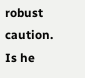robust caution.  Is he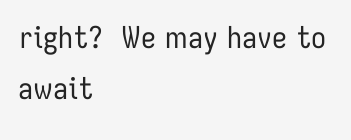right?  We may have to await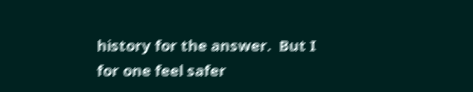history for the answer.  But I for one feel safer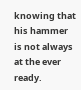knowing that his hammer is not always at the ever ready.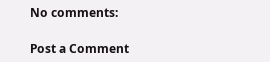No comments:

Post a Comment